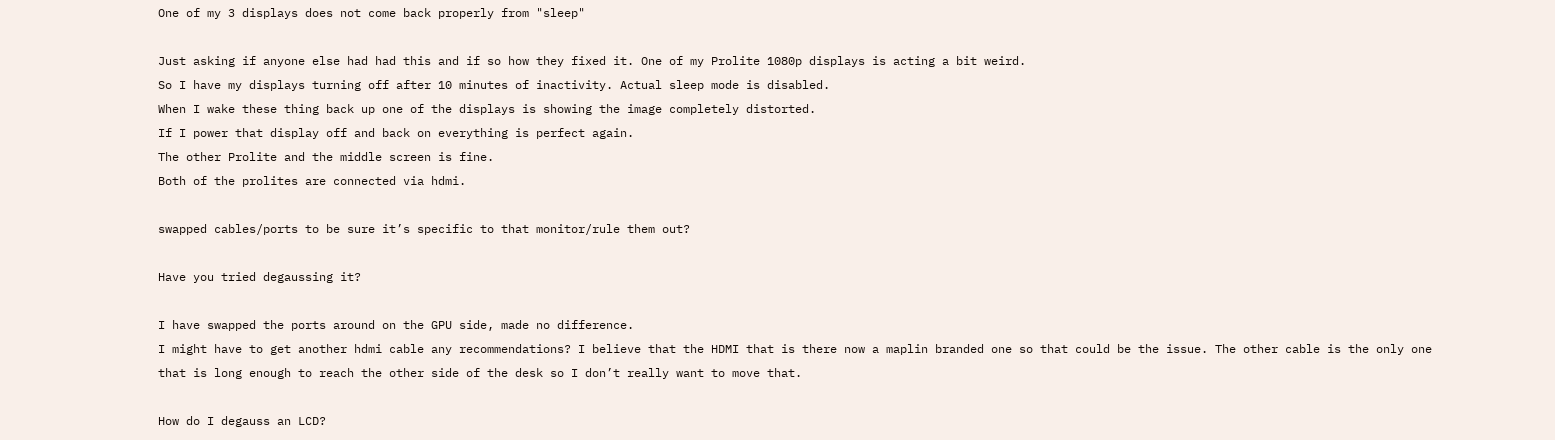One of my 3 displays does not come back properly from "sleep"

Just asking if anyone else had had this and if so how they fixed it. One of my Prolite 1080p displays is acting a bit weird.
So I have my displays turning off after 10 minutes of inactivity. Actual sleep mode is disabled.
When I wake these thing back up one of the displays is showing the image completely distorted.
If I power that display off and back on everything is perfect again.
The other Prolite and the middle screen is fine.
Both of the prolites are connected via hdmi.

swapped cables/ports to be sure it’s specific to that monitor/rule them out?

Have you tried degaussing it?

I have swapped the ports around on the GPU side, made no difference.
I might have to get another hdmi cable any recommendations? I believe that the HDMI that is there now a maplin branded one so that could be the issue. The other cable is the only one that is long enough to reach the other side of the desk so I don’t really want to move that.

How do I degauss an LCD?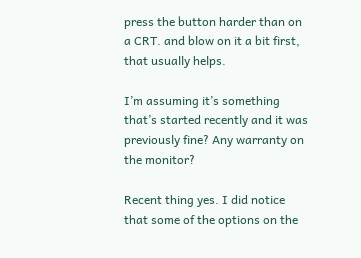press the button harder than on a CRT. and blow on it a bit first, that usually helps.

I’m assuming it’s something that’s started recently and it was previously fine? Any warranty on the monitor?

Recent thing yes. I did notice that some of the options on the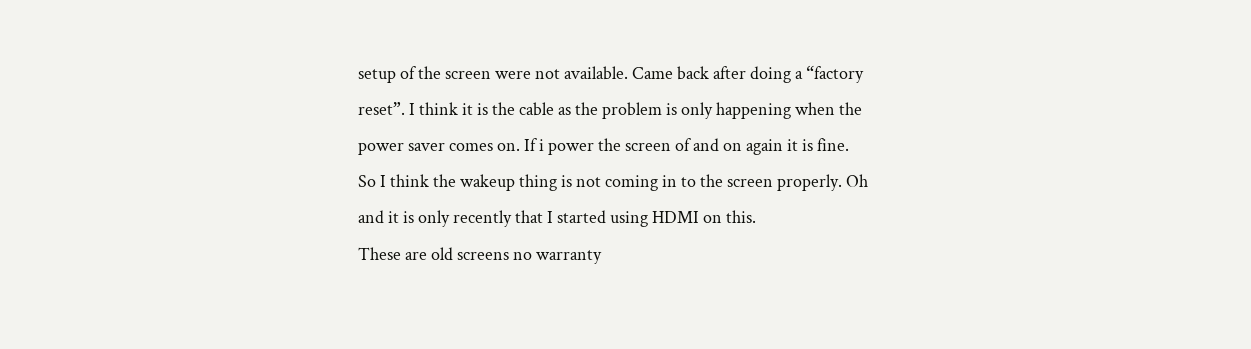setup of the screen were not available. Came back after doing a “factory reset”. I think it is the cable as the problem is only happening when the power saver comes on. If i power the screen of and on again it is fine. So I think the wakeup thing is not coming in to the screen properly. Oh and it is only recently that I started using HDMI on this.
These are old screens no warranty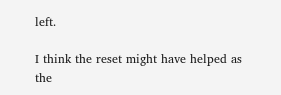left.

I think the reset might have helped as the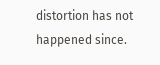distortion has not happened since.